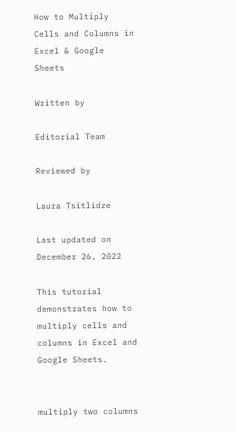How to Multiply Cells and Columns in Excel & Google Sheets

Written by

Editorial Team

Reviewed by

Laura Tsitlidze

Last updated on December 26, 2022

This tutorial demonstrates how to multiply cells and columns in Excel and Google Sheets.


multiply two columns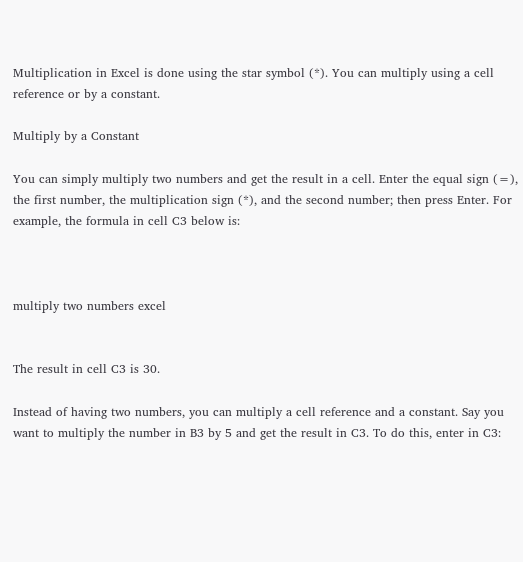Multiplication in Excel is done using the star symbol (*). You can multiply using a cell reference or by a constant.

Multiply by a Constant

You can simply multiply two numbers and get the result in a cell. Enter the equal sign (=), the first number, the multiplication sign (*), and the second number; then press Enter. For example, the formula in cell C3 below is:



multiply two numbers excel


The result in cell C3 is 30.

Instead of having two numbers, you can multiply a cell reference and a constant. Say you want to multiply the number in B3 by 5 and get the result in C3. To do this, enter in C3: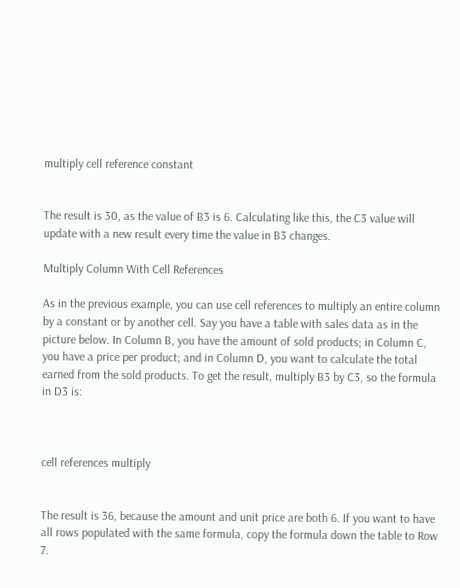multiply cell reference constant


The result is 30, as the value of B3 is 6. Calculating like this, the C3 value will update with a new result every time the value in B3 changes.

Multiply Column With Cell References

As in the previous example, you can use cell references to multiply an entire column by a constant or by another cell. Say you have a table with sales data as in the picture below. In Column B, you have the amount of sold products; in Column C, you have a price per product; and in Column D, you want to calculate the total earned from the sold products. To get the result, multiply B3 by C3, so the formula in D3 is:



cell references multiply


The result is 36, because the amount and unit price are both 6. If you want to have all rows populated with the same formula, copy the formula down the table to Row 7.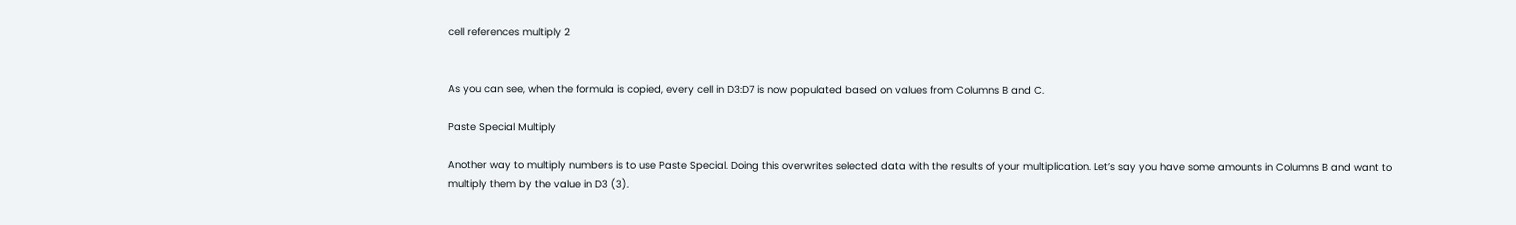cell references multiply 2


As you can see, when the formula is copied, every cell in D3:D7 is now populated based on values from Columns B and C.

Paste Special Multiply

Another way to multiply numbers is to use Paste Special. Doing this overwrites selected data with the results of your multiplication. Let’s say you have some amounts in Columns B and want to multiply them by the value in D3 (3).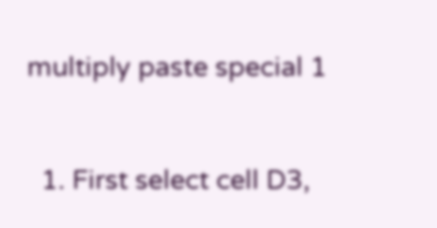multiply paste special 1


  1. First select cell D3,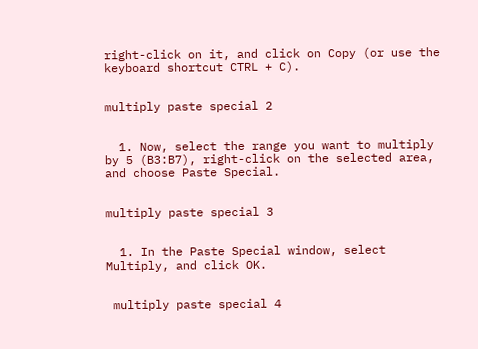right-click on it, and click on Copy (or use the keyboard shortcut CTRL + C).


multiply paste special 2


  1. Now, select the range you want to multiply by 5 (B3:B7), right-click on the selected area, and choose Paste Special.


multiply paste special 3


  1. In the Paste Special window, select Multiply, and click OK.


 multiply paste special 4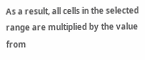As a result, all cells in the selected range are multiplied by the value from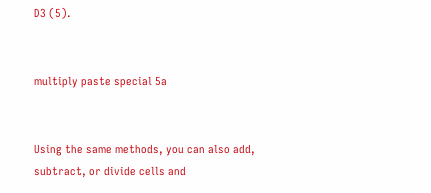D3 (5).


multiply paste special 5a


Using the same methods, you can also add, subtract, or divide cells and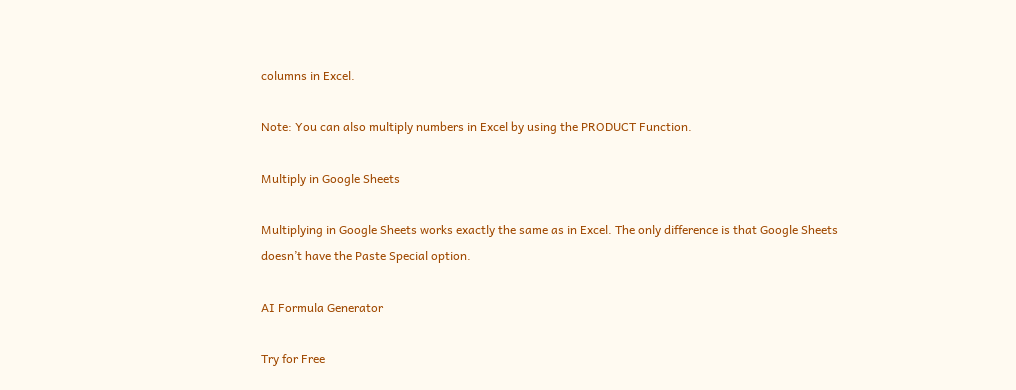columns in Excel.

Note: You can also multiply numbers in Excel by using the PRODUCT Function.

Multiply in Google Sheets

Multiplying in Google Sheets works exactly the same as in Excel. The only difference is that Google Sheets doesn’t have the Paste Special option.

AI Formula Generator

Try for Free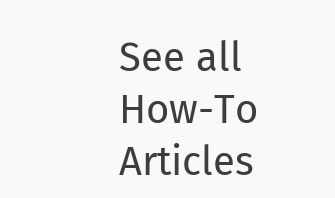See all How-To Articles